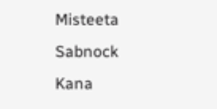Misteeta Sabnock
Kana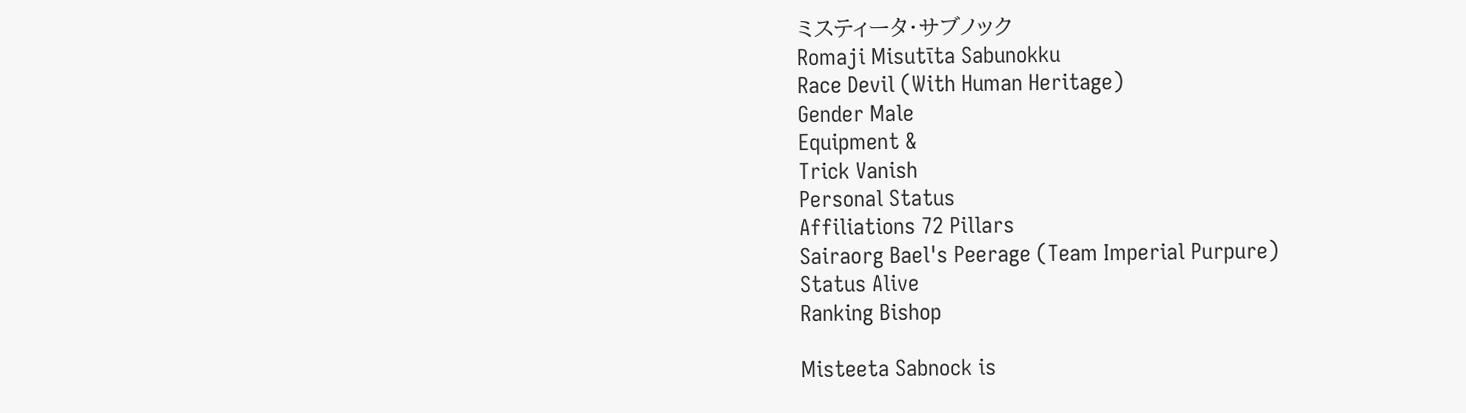ミスティータ・サブノック
Romaji Misutīta Sabunokku
Race Devil (With Human Heritage)
Gender Male
Equipment &
Trick Vanish
Personal Status
Affiliations 72 Pillars
Sairaorg Bael's Peerage (Team Imperial Purpure)
Status Alive
Ranking Bishop

Misteeta Sabnock is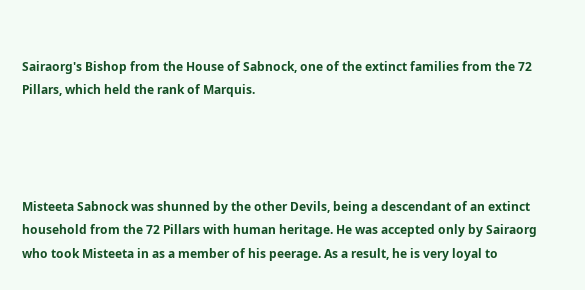Sairaorg's Bishop from the House of Sabnock, one of the extinct families from the 72 Pillars, which held the rank of Marquis.




Misteeta Sabnock was shunned by the other Devils, being a descendant of an extinct household from the 72 Pillars with human heritage. He was accepted only by Sairaorg who took Misteeta in as a member of his peerage. As a result, he is very loyal to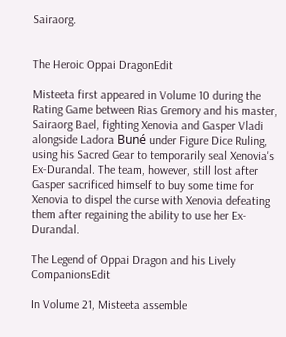Sairaorg.


The Heroic Oppai DragonEdit

Misteeta first appeared in Volume 10 during the Rating Game between Rias Gremory and his master, Sairaorg Bael, fighting Xenovia and Gasper Vladi alongside Ladora Buné under Figure Dice Ruling, using his Sacred Gear to temporarily seal Xenovia's Ex-Durandal. The team, however, still lost after Gasper sacrificed himself to buy some time for Xenovia to dispel the curse with Xenovia defeating them after regaining the ability to use her Ex-Durandal.

The Legend of Oppai Dragon and his Lively CompanionsEdit

In Volume 21, Misteeta assemble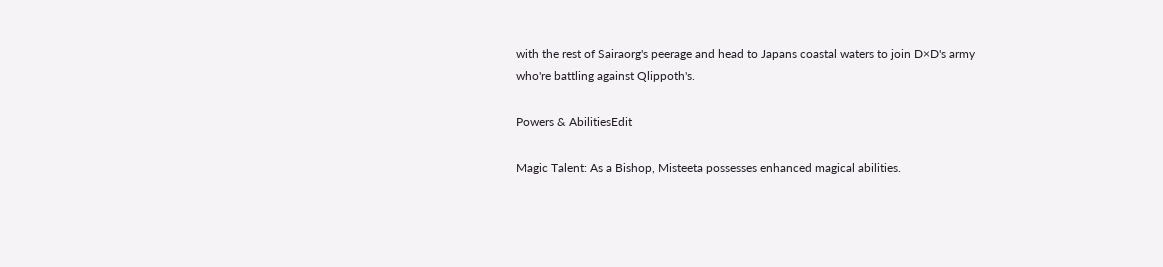with the rest of Sairaorg's peerage and head to Japans coastal waters to join D×D's army who're battling against Qlippoth's.

Powers & AbilitiesEdit

Magic Talent: As a Bishop, Misteeta possesses enhanced magical abilities.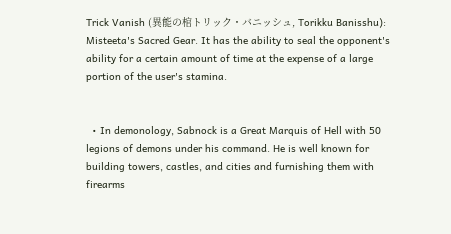Trick Vanish (異能の棺トリック・バニッシュ, Torikku Banisshu): Misteeta's Sacred Gear. It has the ability to seal the opponent's ability for a certain amount of time at the expense of a large portion of the user's stamina.


  • In demonology, Sabnock is a Great Marquis of Hell with 50 legions of demons under his command. He is well known for building towers, castles, and cities and furnishing them with firearms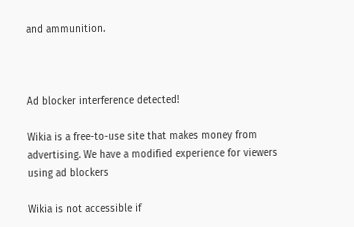and ammunition.



Ad blocker interference detected!

Wikia is a free-to-use site that makes money from advertising. We have a modified experience for viewers using ad blockers

Wikia is not accessible if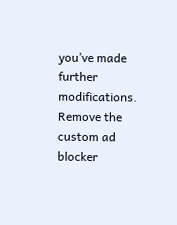you’ve made further modifications. Remove the custom ad blocker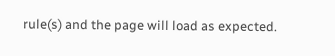rule(s) and the page will load as expected.